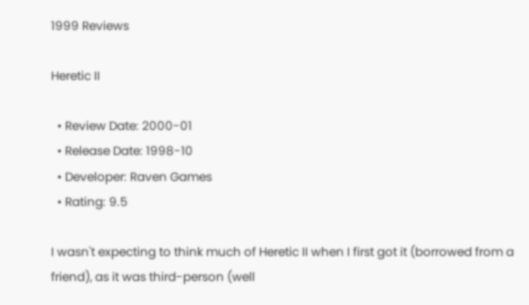1999 Reviews

Heretic II

  • Review Date: 2000-01
  • Release Date: 1998-10
  • Developer: Raven Games
  • Rating: 9.5

I wasn't expecting to think much of Heretic II when I first got it (borrowed from a friend), as it was third-person (well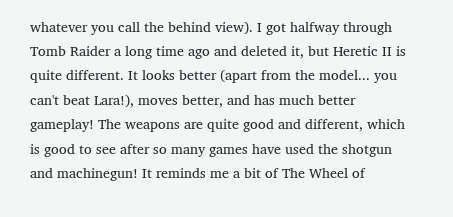whatever you call the behind view). I got halfway through Tomb Raider a long time ago and deleted it, but Heretic II is quite different. It looks better (apart from the model... you can't beat Lara!), moves better, and has much better gameplay! The weapons are quite good and different, which is good to see after so many games have used the shotgun and machinegun! It reminds me a bit of The Wheel of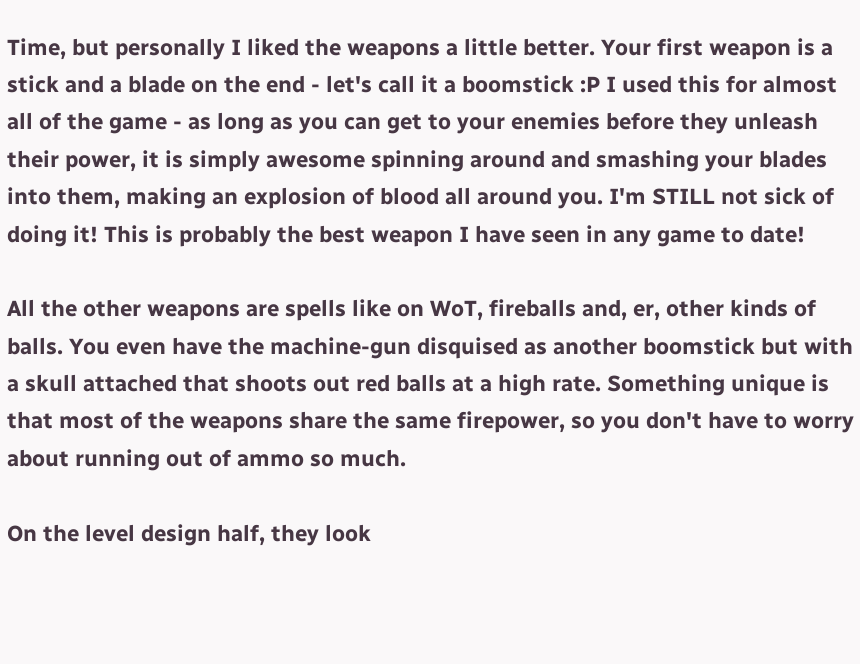Time, but personally I liked the weapons a little better. Your first weapon is a stick and a blade on the end - let's call it a boomstick :P I used this for almost all of the game - as long as you can get to your enemies before they unleash their power, it is simply awesome spinning around and smashing your blades into them, making an explosion of blood all around you. I'm STILL not sick of doing it! This is probably the best weapon I have seen in any game to date!

All the other weapons are spells like on WoT, fireballs and, er, other kinds of balls. You even have the machine-gun disquised as another boomstick but with a skull attached that shoots out red balls at a high rate. Something unique is that most of the weapons share the same firepower, so you don't have to worry about running out of ammo so much.

On the level design half, they look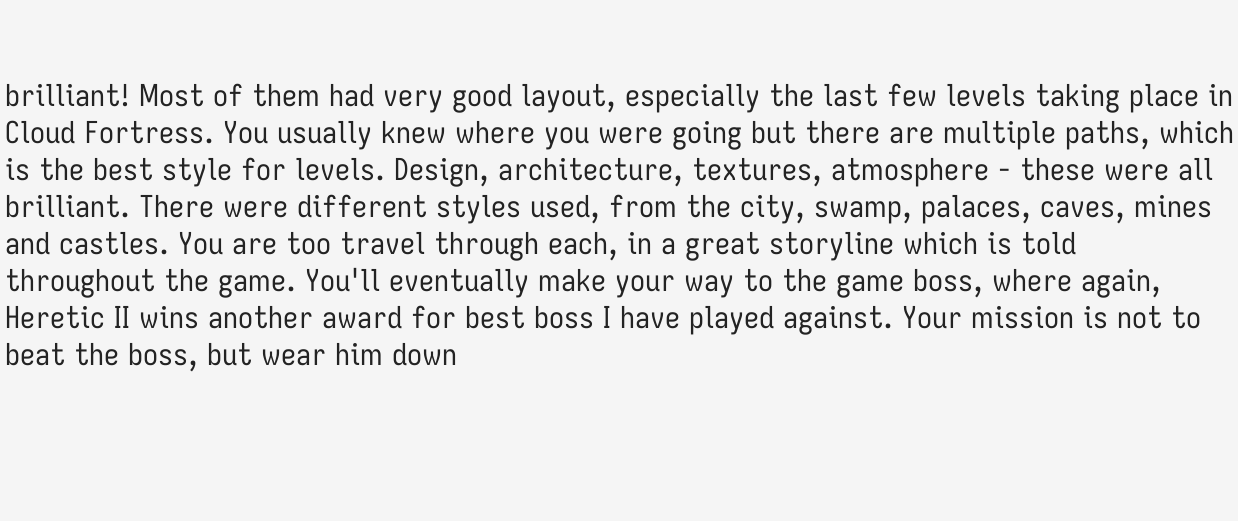brilliant! Most of them had very good layout, especially the last few levels taking place in Cloud Fortress. You usually knew where you were going but there are multiple paths, which is the best style for levels. Design, architecture, textures, atmosphere - these were all brilliant. There were different styles used, from the city, swamp, palaces, caves, mines and castles. You are too travel through each, in a great storyline which is told throughout the game. You'll eventually make your way to the game boss, where again, Heretic II wins another award for best boss I have played against. Your mission is not to beat the boss, but wear him down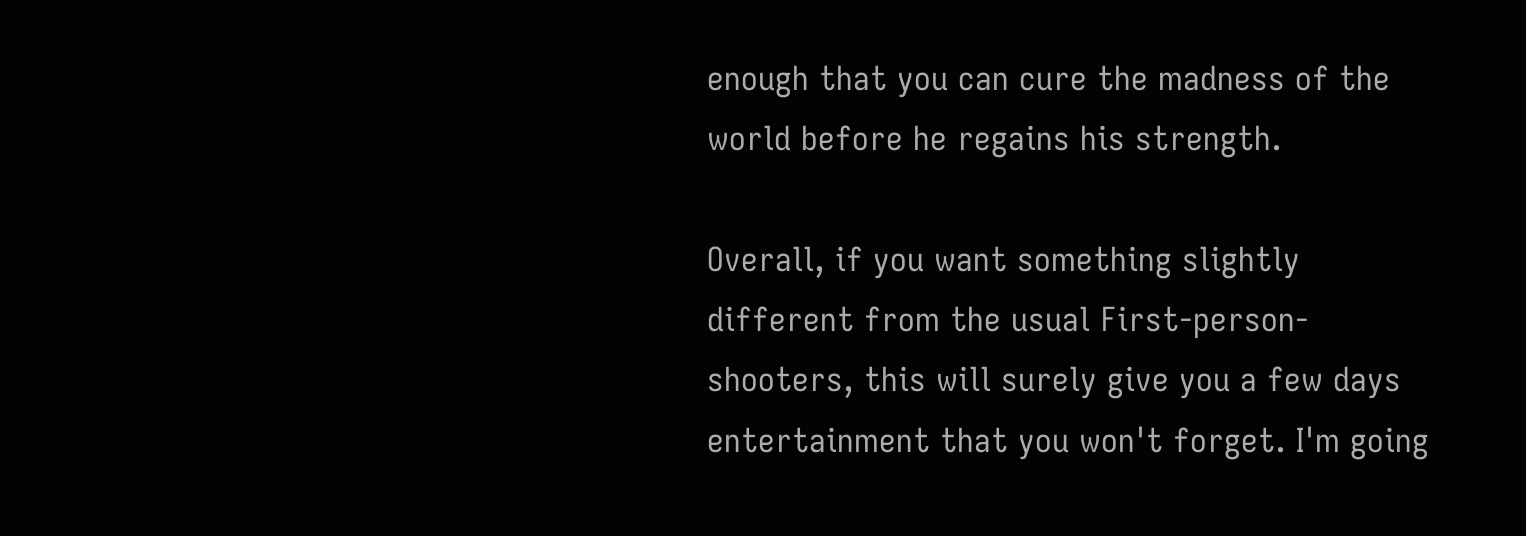enough that you can cure the madness of the world before he regains his strength.

Overall, if you want something slightly different from the usual First-person-shooters, this will surely give you a few days entertainment that you won't forget. I'm going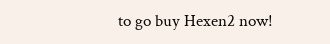to go buy Hexen2 now!